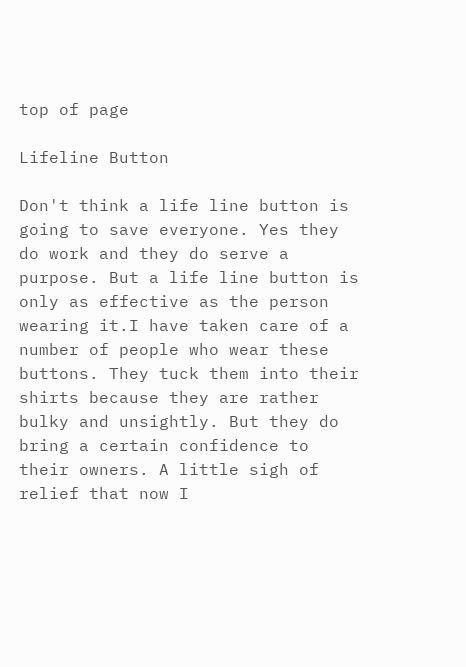top of page

Lifeline Button

Don't think a life line button is going to save everyone. Yes they do work and they do serve a purpose. But a life line button is only as effective as the person wearing it.I have taken care of a number of people who wear these buttons. They tuck them into their shirts because they are rather bulky and unsightly. But they do bring a certain confidence to their owners. A little sigh of relief that now I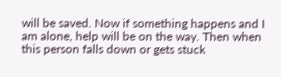will be saved. Now if something happens and I am alone, help will be on the way. Then when this person falls down or gets stuck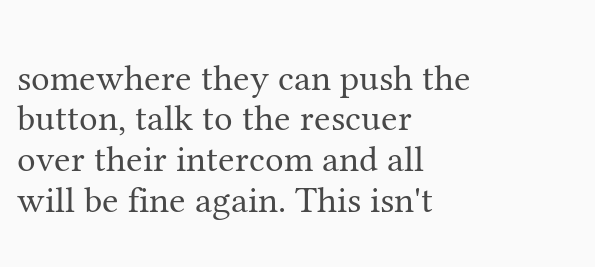somewhere they can push the button, talk to the rescuer over their intercom and all will be fine again. This isn't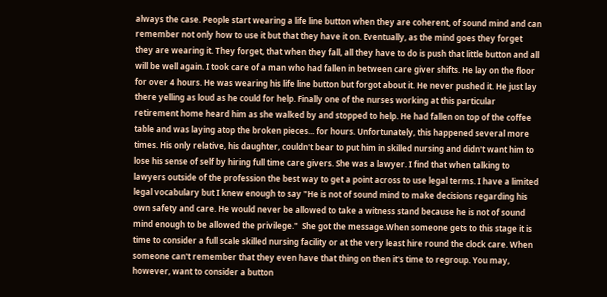always the case. People start wearing a life line button when they are coherent, of sound mind and can remember not only how to use it but that they have it on. Eventually, as the mind goes they forget they are wearing it. They forget, that when they fall, all they have to do is push that little button and all will be well again. I took care of a man who had fallen in between care giver shifts. He lay on the floor for over 4 hours. He was wearing his life line button but forgot about it. He never pushed it. He just lay there yelling as loud as he could for help. Finally one of the nurses working at this particular retirement home heard him as she walked by and stopped to help. He had fallen on top of the coffee table and was laying atop the broken pieces... for hours. Unfortunately, this happened several more times. His only relative, his daughter, couldn't bear to put him in skilled nursing and didn't want him to lose his sense of self by hiring full time care givers. She was a lawyer. I find that when talking to lawyers outside of the profession the best way to get a point across to use legal terms. I have a limited legal vocabulary but I knew enough to say "He is not of sound mind to make decisions regarding his own safety and care. He would never be allowed to take a witness stand because he is not of sound mind enough to be allowed the privilege."  She got the message.When someone gets to this stage it is time to consider a full scale skilled nursing facility or at the very least hire round the clock care. When someone can't remember that they even have that thing on then it's time to regroup. You may, however, want to consider a button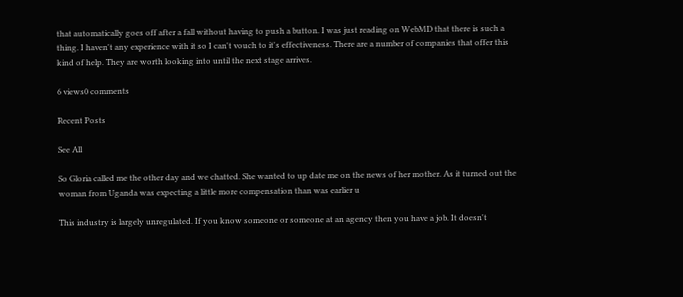that automatically goes off after a fall without having to push a button. I was just reading on WebMD that there is such a thing. I haven't any experience with it so I can't vouch to it's effectiveness. There are a number of companies that offer this kind of help. They are worth looking into until the next stage arrives.

6 views0 comments

Recent Posts

See All

So Gloria called me the other day and we chatted. She wanted to up date me on the news of her mother. As it turned out the woman from Uganda was expecting a little more compensation than was earlier u

This industry is largely unregulated. If you know someone or someone at an agency then you have a job. It doesn't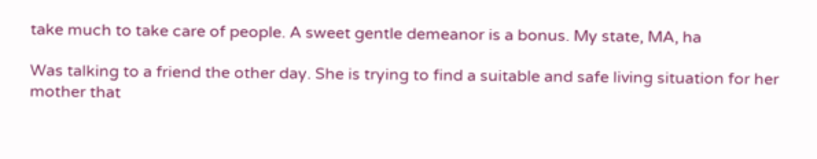take much to take care of people. A sweet gentle demeanor is a bonus. My state, MA, ha

Was talking to a friend the other day. She is trying to find a suitable and safe living situation for her mother that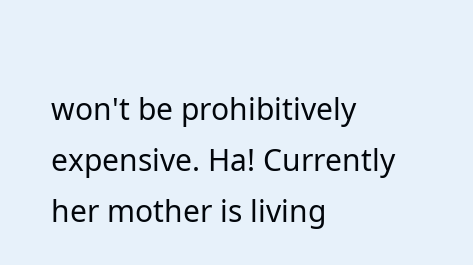won't be prohibitively expensive. Ha! Currently her mother is living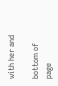with her and

bottom of page